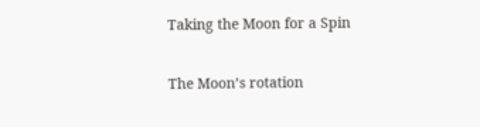Taking the Moon for a Spin

The Moon’s rotation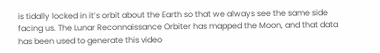is tidally locked in it’s orbit about the Earth so that we always see the same side facing us. The Lunar Reconnaissance Orbiter has mapped the Moon, and that data has been used to generate this video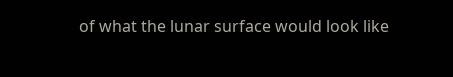of what the lunar surface would look like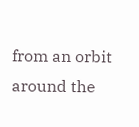from an orbit around the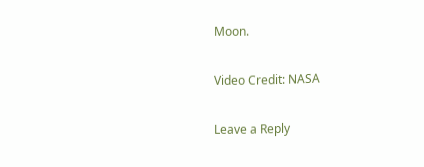Moon.

Video Credit: NASA

Leave a Reply